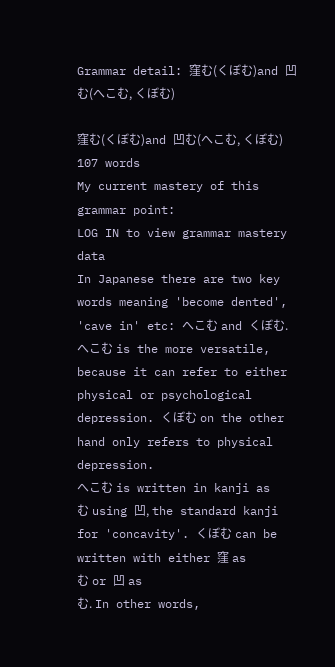Grammar detail: 窪む(くぼむ)and 凹む(へこむ, くぼむ)

窪む(くぼむ)and 凹む(へこむ, くぼむ)
107 words
My current mastery of this grammar point:
LOG IN to view grammar mastery data
In Japanese there are two key words meaning 'become dented', 'cave in' etc: へこむ and くぼむ.
へこむ is the more versatile, because it can refer to either physical or psychological depression. くぼむ on the other hand only refers to physical depression.
へこむ is written in kanji as
む using 凹, the standard kanji for 'concavity'. くぼむ can be written with either 窪 as
む or 凹 as
む. In other words,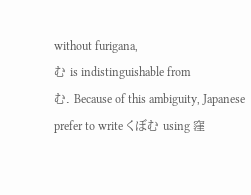without furigana,
む is indistinguishable from
む. Because of this ambiguity, Japanese prefer to write くぼむ using 窪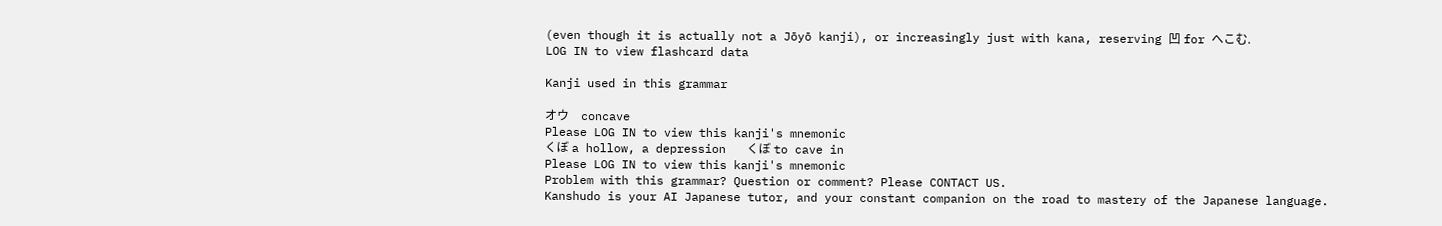(even though it is actually not a Jōyō kanji), or increasingly just with kana, reserving 凹 for へこむ.
LOG IN to view flashcard data

Kanji used in this grammar

オウ    concave
Please LOG IN to view this kanji's mnemonic
くぼ a hollow, a depression   くぼ to cave in
Please LOG IN to view this kanji's mnemonic
Problem with this grammar? Question or comment? Please CONTACT US.
Kanshudo is your AI Japanese tutor, and your constant companion on the road to mastery of the Japanese language.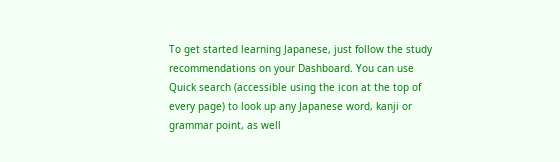To get started learning Japanese, just follow the study recommendations on your Dashboard. You can use Quick search (accessible using the icon at the top of every page) to look up any Japanese word, kanji or grammar point, as well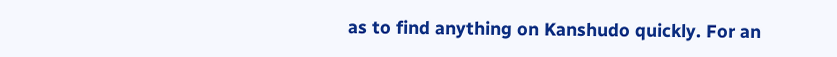as to find anything on Kanshudo quickly. For an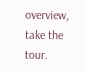overview, take the tour.